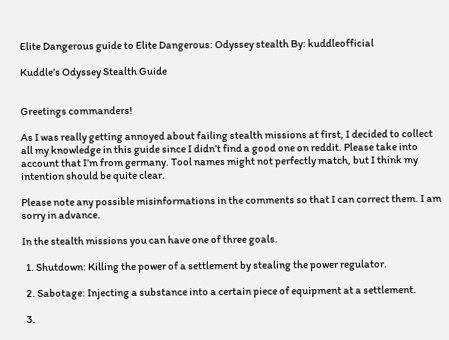Elite Dangerous guide to Elite Dangerous: Odyssey stealth By: kuddleofficial

Kuddle’s Odyssey Stealth Guide


Greetings commanders!

As I was really getting annoyed about failing stealth missions at first, I decided to collect all my knowledge in this guide since I didn’t find a good one on reddit. Please take into account that I’m from germany. Tool names might not perfectly match, but I think my intention should be quite clear.

Please note any possible misinformations in the comments so that I can correct them. I am sorry in advance.

In the stealth missions you can have one of three goals.

  1. Shutdown: Killing the power of a settlement by stealing the power regulator.

  2. Sabotage: Injecting a substance into a certain piece of equipment at a settlement.

  3.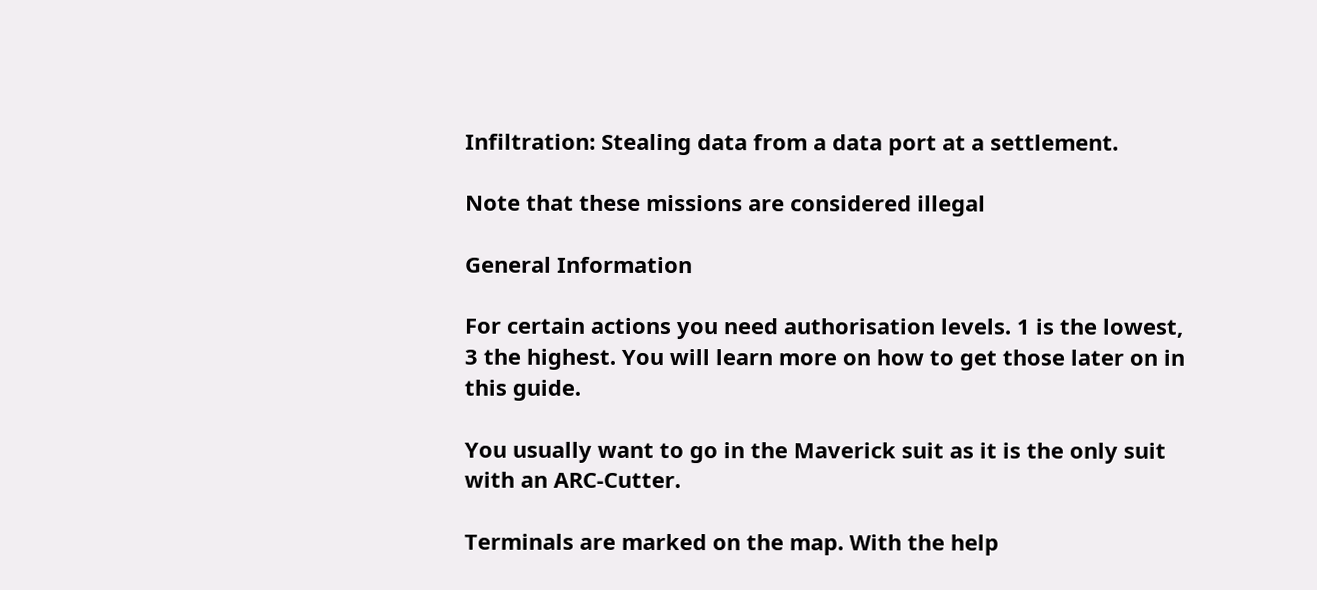Infiltration: Stealing data from a data port at a settlement.

Note that these missions are considered illegal

General Information

For certain actions you need authorisation levels. 1 is the lowest, 3 the highest. You will learn more on how to get those later on in this guide.

You usually want to go in the Maverick suit as it is the only suit with an ARC-Cutter.

Terminals are marked on the map. With the help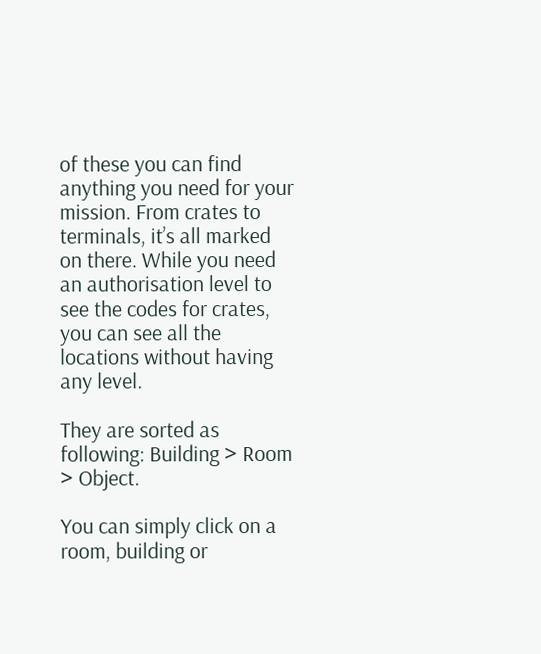of these you can find anything you need for your mission. From crates to terminals, it’s all marked on there. While you need an authorisation level to see the codes for crates, you can see all the locations without having any level.

They are sorted as following: Building > Room > Object.

You can simply click on a room, building or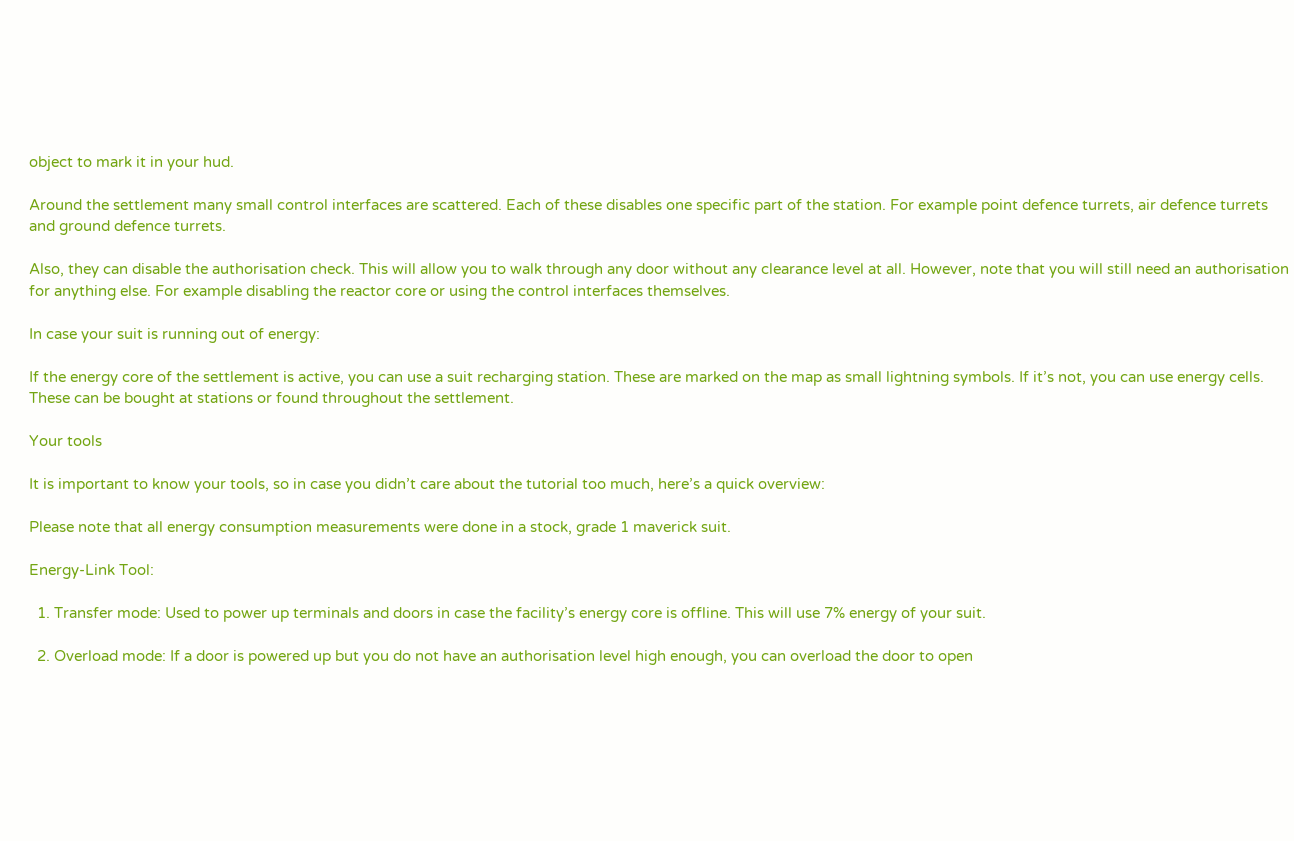object to mark it in your hud.

Around the settlement many small control interfaces are scattered. Each of these disables one specific part of the station. For example point defence turrets, air defence turrets and ground defence turrets.

Also, they can disable the authorisation check. This will allow you to walk through any door without any clearance level at all. However, note that you will still need an authorisation for anything else. For example disabling the reactor core or using the control interfaces themselves.

In case your suit is running out of energy:

If the energy core of the settlement is active, you can use a suit recharging station. These are marked on the map as small lightning symbols. If it’s not, you can use energy cells. These can be bought at stations or found throughout the settlement.

Your tools

It is important to know your tools, so in case you didn’t care about the tutorial too much, here’s a quick overview:

Please note that all energy consumption measurements were done in a stock, grade 1 maverick suit.

Energy-Link Tool:

  1. Transfer mode: Used to power up terminals and doors in case the facility’s energy core is offline. This will use 7% energy of your suit.

  2. Overload mode: If a door is powered up but you do not have an authorisation level high enough, you can overload the door to open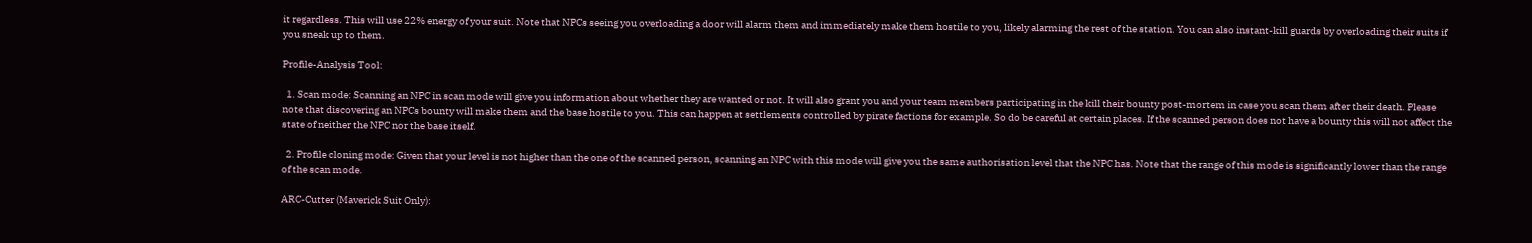it regardless. This will use 22% energy of your suit. Note that NPCs seeing you overloading a door will alarm them and immediately make them hostile to you, likely alarming the rest of the station. You can also instant-kill guards by overloading their suits if you sneak up to them.

Profile-Analysis Tool:

  1. Scan mode: Scanning an NPC in scan mode will give you information about whether they are wanted or not. It will also grant you and your team members participating in the kill their bounty post-mortem in case you scan them after their death. Please note that discovering an NPCs bounty will make them and the base hostile to you. This can happen at settlements controlled by pirate factions for example. So do be careful at certain places. If the scanned person does not have a bounty this will not affect the state of neither the NPC nor the base itself.

  2. Profile cloning mode: Given that your level is not higher than the one of the scanned person, scanning an NPC with this mode will give you the same authorisation level that the NPC has. Note that the range of this mode is significantly lower than the range of the scan mode.

ARC-Cutter (Maverick Suit Only):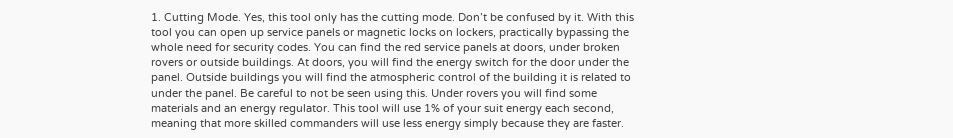1. Cutting Mode. Yes, this tool only has the cutting mode. Don’t be confused by it. With this tool you can open up service panels or magnetic locks on lockers, practically bypassing the whole need for security codes. You can find the red service panels at doors, under broken rovers or outside buildings. At doors, you will find the energy switch for the door under the panel. Outside buildings you will find the atmospheric control of the building it is related to under the panel. Be careful to not be seen using this. Under rovers you will find some materials and an energy regulator. This tool will use 1% of your suit energy each second, meaning that more skilled commanders will use less energy simply because they are faster.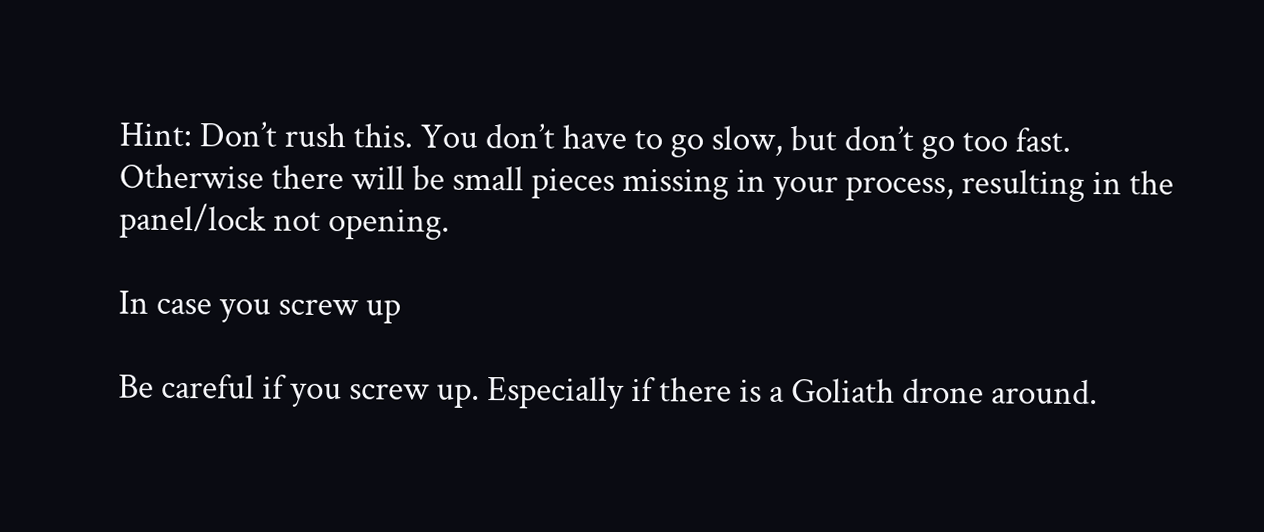Hint: Don’t rush this. You don’t have to go slow, but don’t go too fast. Otherwise there will be small pieces missing in your process, resulting in the panel/lock not opening.

In case you screw up

Be careful if you screw up. Especially if there is a Goliath drone around.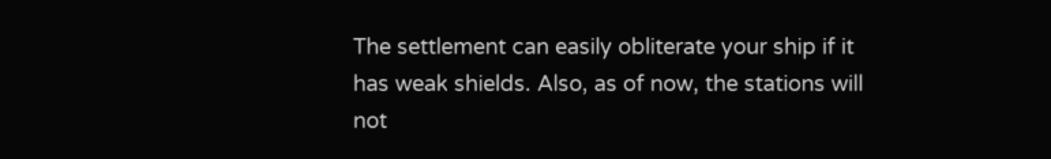The settlement can easily obliterate your ship if it has weak shields. Also, as of now, the stations will not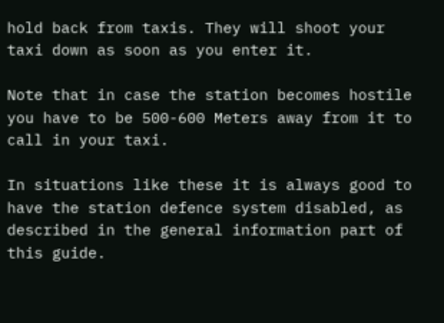hold back from taxis. They will shoot your taxi down as soon as you enter it.

Note that in case the station becomes hostile you have to be 500-600 Meters away from it to call in your taxi.

In situations like these it is always good to have the station defence system disabled, as described in the general information part of this guide.